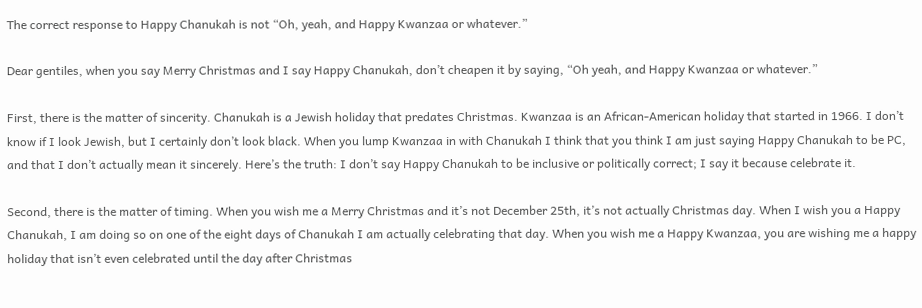The correct response to Happy Chanukah is not “Oh, yeah, and Happy Kwanzaa or whatever.”

Dear gentiles, when you say Merry Christmas and I say Happy Chanukah, don’t cheapen it by saying, “Oh yeah, and Happy Kwanzaa or whatever.”

First, there is the matter of sincerity. Chanukah is a Jewish holiday that predates Christmas. Kwanzaa is an African-American holiday that started in 1966. I don’t know if I look Jewish, but I certainly don’t look black. When you lump Kwanzaa in with Chanukah I think that you think I am just saying Happy Chanukah to be PC, and that I don’t actually mean it sincerely. Here’s the truth: I don’t say Happy Chanukah to be inclusive or politically correct; I say it because celebrate it.

Second, there is the matter of timing. When you wish me a Merry Christmas and it’s not December 25th, it’s not actually Christmas day. When I wish you a Happy Chanukah, I am doing so on one of the eight days of Chanukah I am actually celebrating that day. When you wish me a Happy Kwanzaa, you are wishing me a happy holiday that isn’t even celebrated until the day after Christmas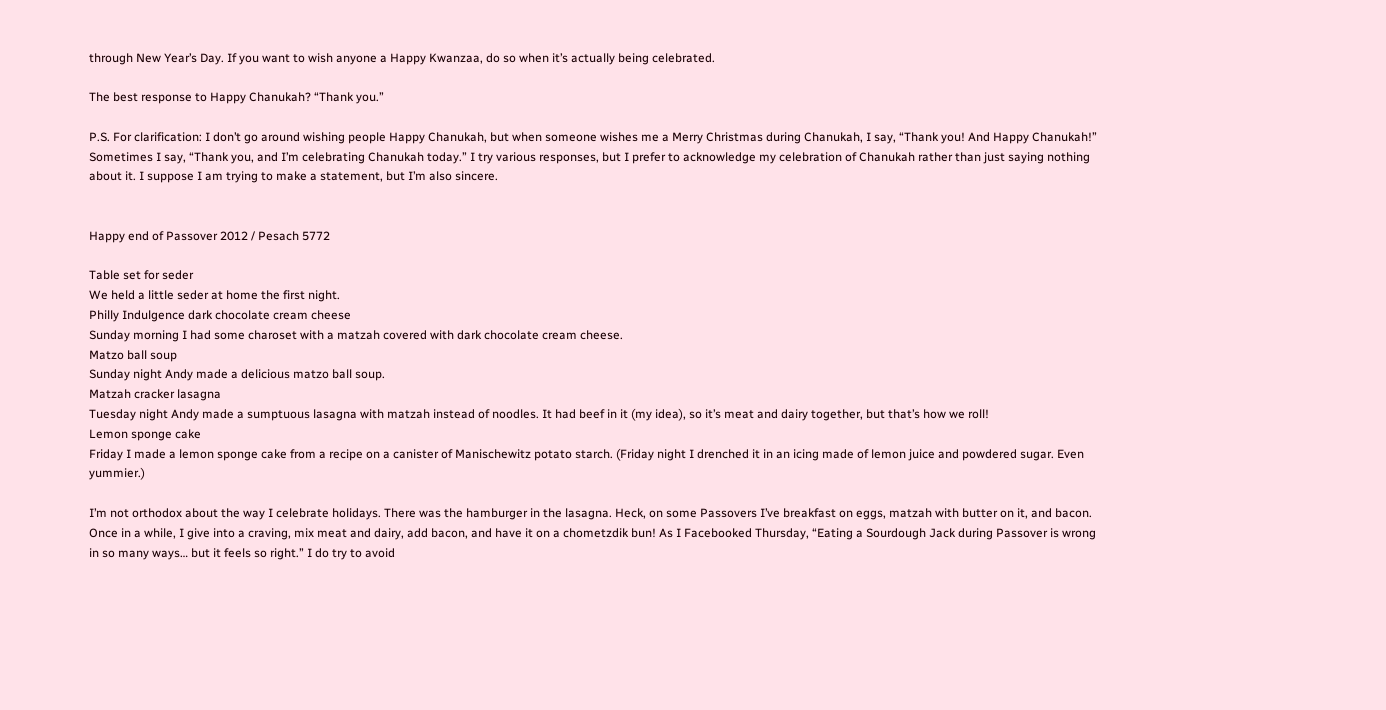through New Year’s Day. If you want to wish anyone a Happy Kwanzaa, do so when it’s actually being celebrated.

The best response to Happy Chanukah? “Thank you.”

P.S. For clarification: I don’t go around wishing people Happy Chanukah, but when someone wishes me a Merry Christmas during Chanukah, I say, “Thank you! And Happy Chanukah!” Sometimes I say, “Thank you, and I’m celebrating Chanukah today.” I try various responses, but I prefer to acknowledge my celebration of Chanukah rather than just saying nothing about it. I suppose I am trying to make a statement, but I’m also sincere.


Happy end of Passover 2012 / Pesach 5772

Table set for seder
We held a little seder at home the first night.
Philly Indulgence dark chocolate cream cheese
Sunday morning I had some charoset with a matzah covered with dark chocolate cream cheese.
Matzo ball soup
Sunday night Andy made a delicious matzo ball soup.
Matzah cracker lasagna
Tuesday night Andy made a sumptuous lasagna with matzah instead of noodles. It had beef in it (my idea), so it’s meat and dairy together, but that’s how we roll!
Lemon sponge cake
Friday I made a lemon sponge cake from a recipe on a canister of Manischewitz potato starch. (Friday night I drenched it in an icing made of lemon juice and powdered sugar. Even yummier.)

I’m not orthodox about the way I celebrate holidays. There was the hamburger in the lasagna. Heck, on some Passovers I’ve breakfast on eggs, matzah with butter on it, and bacon. Once in a while, I give into a craving, mix meat and dairy, add bacon, and have it on a chometzdik bun! As I Facebooked Thursday, “Eating a Sourdough Jack during Passover is wrong in so many ways… but it feels so right.” I do try to avoid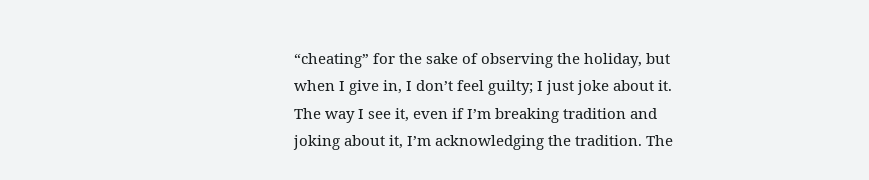“cheating” for the sake of observing the holiday, but when I give in, I don’t feel guilty; I just joke about it. The way I see it, even if I’m breaking tradition and joking about it, I’m acknowledging the tradition. The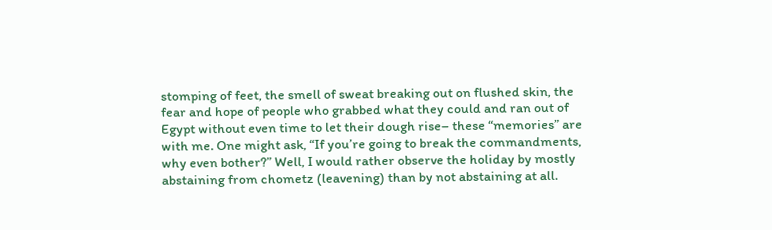stomping of feet, the smell of sweat breaking out on flushed skin, the fear and hope of people who grabbed what they could and ran out of Egypt without even time to let their dough rise– these “memories” are with me. One might ask, “If you’re going to break the commandments, why even bother?” Well, I would rather observe the holiday by mostly abstaining from chometz (leavening) than by not abstaining at all.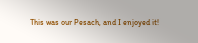This was our Pesach, and I enjoyed it!